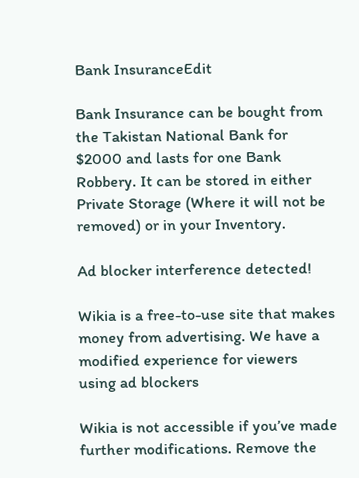Bank InsuranceEdit

Bank Insurance can be bought from the Takistan National Bank for $2000 and lasts for one Bank Robbery. It can be stored in either Private Storage (Where it will not be removed) or in your Inventory.

Ad blocker interference detected!

Wikia is a free-to-use site that makes money from advertising. We have a modified experience for viewers using ad blockers

Wikia is not accessible if you’ve made further modifications. Remove the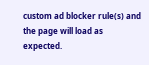custom ad blocker rule(s) and the page will load as expected.